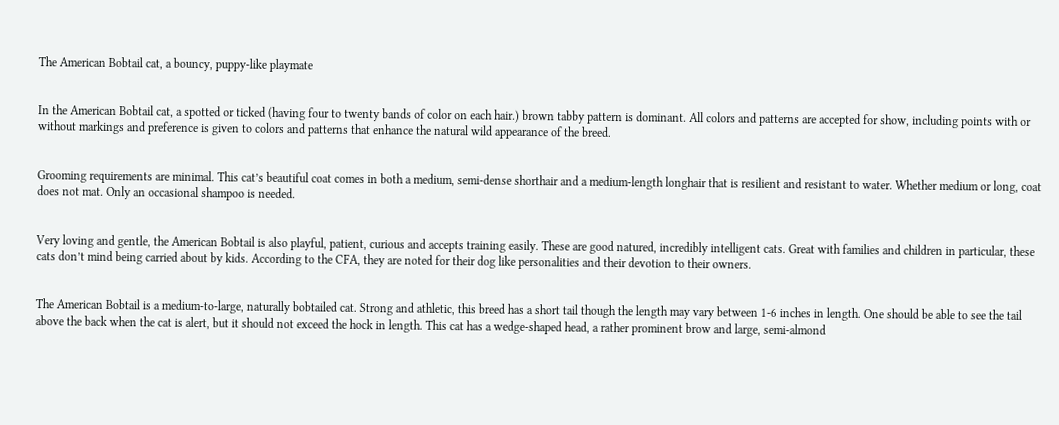The American Bobtail cat, a bouncy, puppy-like playmate


In the American Bobtail cat, a spotted or ticked (having four to twenty bands of color on each hair.) brown tabby pattern is dominant. All colors and patterns are accepted for show, including points with or without markings and preference is given to colors and patterns that enhance the natural wild appearance of the breed.


Grooming requirements are minimal. This cat’s beautiful coat comes in both a medium, semi-dense shorthair and a medium-length longhair that is resilient and resistant to water. Whether medium or long, coat does not mat. Only an occasional shampoo is needed.


Very loving and gentle, the American Bobtail is also playful, patient, curious and accepts training easily. These are good natured, incredibly intelligent cats. Great with families and children in particular, these cats don’t mind being carried about by kids. According to the CFA, they are noted for their dog like personalities and their devotion to their owners.


The American Bobtail is a medium-to-large, naturally bobtailed cat. Strong and athletic, this breed has a short tail though the length may vary between 1-6 inches in length. One should be able to see the tail above the back when the cat is alert, but it should not exceed the hock in length. This cat has a wedge-shaped head, a rather prominent brow and large, semi-almond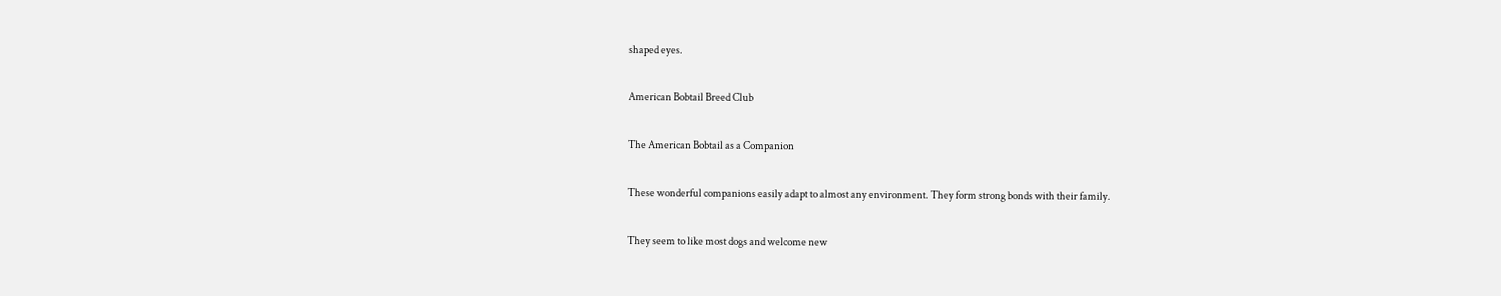shaped eyes.

American Bobtail Breed Club

The American Bobtail as a Companion

These wonderful companions easily adapt to almost any environment. They form strong bonds with their family.

They seem to like most dogs and welcome new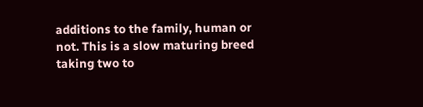additions to the family, human or not. This is a slow maturing breed taking two to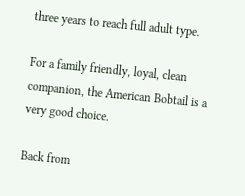three years to reach full adult type.

For a family friendly, loyal, clean companion, the American Bobtail is a very good choice.

Back from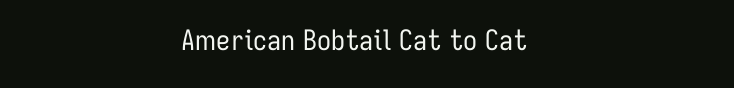American Bobtail Cat to Cat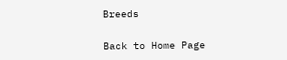Breeds

Back to Home Page